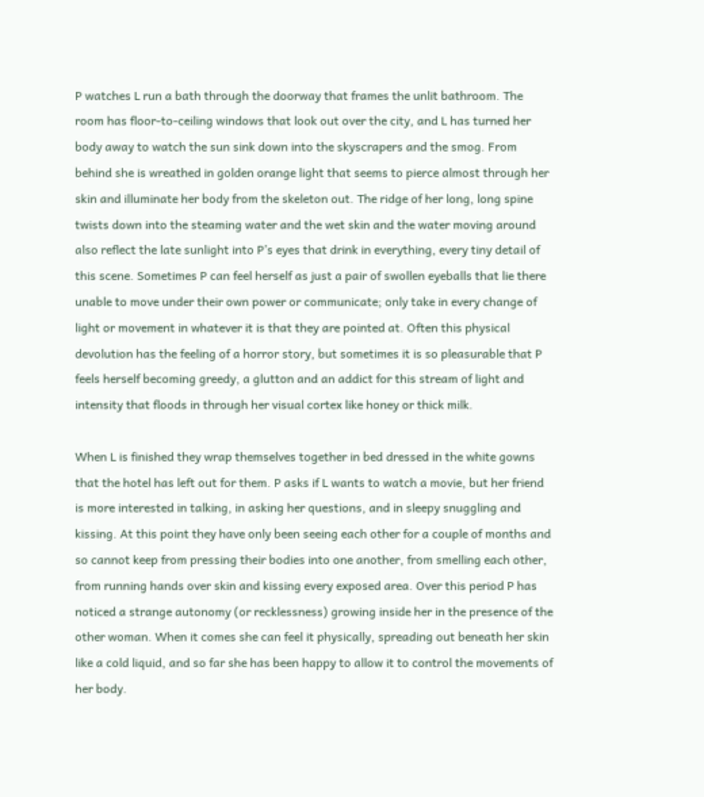P watches L run a bath through the doorway that frames the unlit bathroom. The room has floor-to-ceiling windows that look out over the city, and L has turned her body away to watch the sun sink down into the skyscrapers and the smog. From behind she is wreathed in golden orange light that seems to pierce almost through her skin and illuminate her body from the skeleton out. The ridge of her long, long spine twists down into the steaming water and the wet skin and the water moving around also reflect the late sunlight into P’s eyes that drink in everything, every tiny detail of this scene. Sometimes P can feel herself as just a pair of swollen eyeballs that lie there unable to move under their own power or communicate; only take in every change of light or movement in whatever it is that they are pointed at. Often this physical devolution has the feeling of a horror story, but sometimes it is so pleasurable that P feels herself becoming greedy, a glutton and an addict for this stream of light and intensity that floods in through her visual cortex like honey or thick milk.

When L is finished they wrap themselves together in bed dressed in the white gowns that the hotel has left out for them. P asks if L wants to watch a movie, but her friend is more interested in talking, in asking her questions, and in sleepy snuggling and kissing. At this point they have only been seeing each other for a couple of months and so cannot keep from pressing their bodies into one another, from smelling each other, from running hands over skin and kissing every exposed area. Over this period P has noticed a strange autonomy (or recklessness) growing inside her in the presence of the other woman. When it comes she can feel it physically, spreading out beneath her skin like a cold liquid, and so far she has been happy to allow it to control the movements of her body.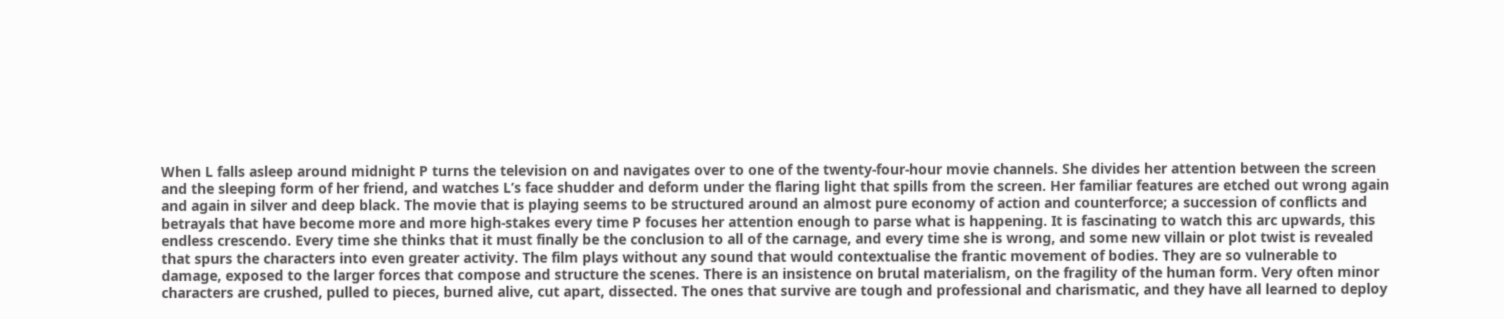When L falls asleep around midnight P turns the television on and navigates over to one of the twenty-four-hour movie channels. She divides her attention between the screen and the sleeping form of her friend, and watches L’s face shudder and deform under the flaring light that spills from the screen. Her familiar features are etched out wrong again and again in silver and deep black. The movie that is playing seems to be structured around an almost pure economy of action and counterforce; a succession of conflicts and betrayals that have become more and more high-stakes every time P focuses her attention enough to parse what is happening. It is fascinating to watch this arc upwards, this endless crescendo. Every time she thinks that it must finally be the conclusion to all of the carnage, and every time she is wrong, and some new villain or plot twist is revealed that spurs the characters into even greater activity. The film plays without any sound that would contextualise the frantic movement of bodies. They are so vulnerable to damage, exposed to the larger forces that compose and structure the scenes. There is an insistence on brutal materialism, on the fragility of the human form. Very often minor characters are crushed, pulled to pieces, burned alive, cut apart, dissected. The ones that survive are tough and professional and charismatic, and they have all learned to deploy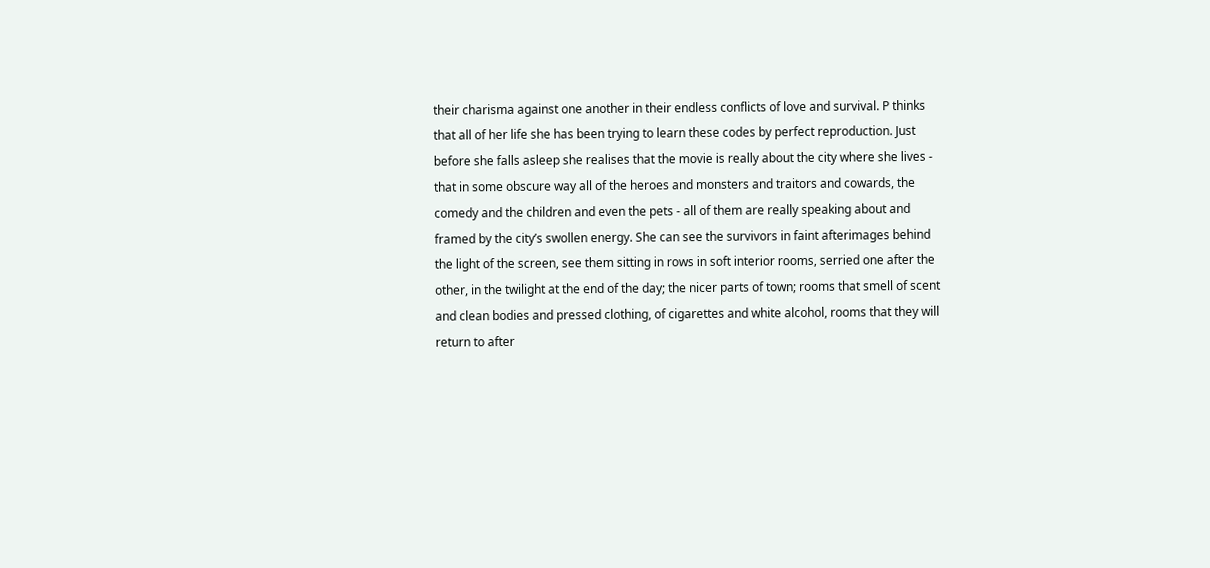their charisma against one another in their endless conflicts of love and survival. P thinks that all of her life she has been trying to learn these codes by perfect reproduction. Just before she falls asleep she realises that the movie is really about the city where she lives - that in some obscure way all of the heroes and monsters and traitors and cowards, the comedy and the children and even the pets - all of them are really speaking about and framed by the city’s swollen energy. She can see the survivors in faint afterimages behind the light of the screen, see them sitting in rows in soft interior rooms, serried one after the other, in the twilight at the end of the day; the nicer parts of town; rooms that smell of scent and clean bodies and pressed clothing, of cigarettes and white alcohol, rooms that they will return to after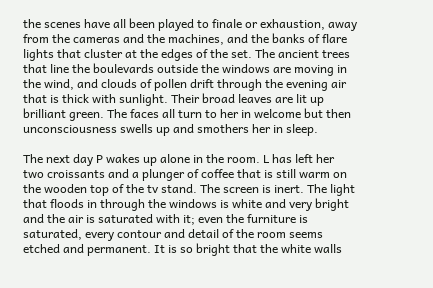the scenes have all been played to finale or exhaustion, away from the cameras and the machines, and the banks of flare lights that cluster at the edges of the set. The ancient trees that line the boulevards outside the windows are moving in the wind, and clouds of pollen drift through the evening air that is thick with sunlight. Their broad leaves are lit up brilliant green. The faces all turn to her in welcome but then unconsciousness swells up and smothers her in sleep.

The next day P wakes up alone in the room. L has left her two croissants and a plunger of coffee that is still warm on the wooden top of the tv stand. The screen is inert. The light that floods in through the windows is white and very bright and the air is saturated with it; even the furniture is saturated, every contour and detail of the room seems etched and permanent. It is so bright that the white walls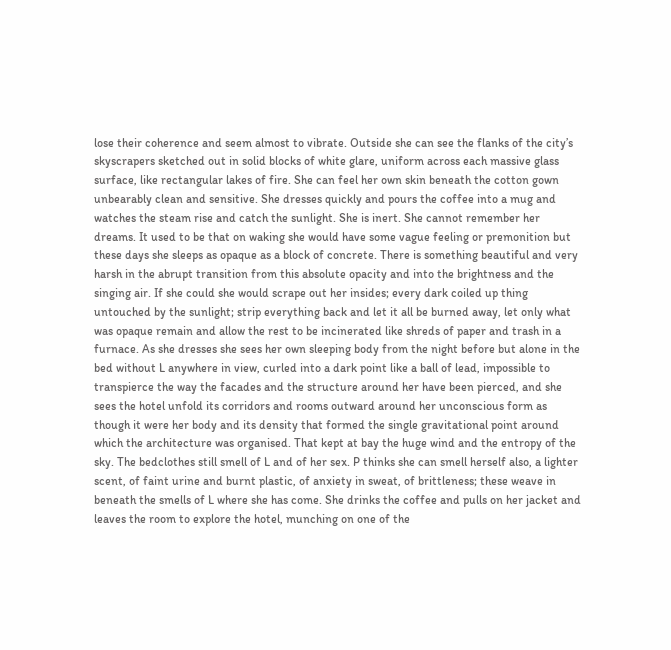lose their coherence and seem almost to vibrate. Outside she can see the flanks of the city’s skyscrapers sketched out in solid blocks of white glare, uniform across each massive glass surface, like rectangular lakes of fire. She can feel her own skin beneath the cotton gown unbearably clean and sensitive. She dresses quickly and pours the coffee into a mug and watches the steam rise and catch the sunlight. She is inert. She cannot remember her dreams. It used to be that on waking she would have some vague feeling or premonition but these days she sleeps as opaque as a block of concrete. There is something beautiful and very harsh in the abrupt transition from this absolute opacity and into the brightness and the singing air. If she could she would scrape out her insides; every dark coiled up thing untouched by the sunlight; strip everything back and let it all be burned away, let only what was opaque remain and allow the rest to be incinerated like shreds of paper and trash in a furnace. As she dresses she sees her own sleeping body from the night before but alone in the bed without L anywhere in view, curled into a dark point like a ball of lead, impossible to transpierce the way the facades and the structure around her have been pierced, and she sees the hotel unfold its corridors and rooms outward around her unconscious form as though it were her body and its density that formed the single gravitational point around which the architecture was organised. That kept at bay the huge wind and the entropy of the sky. The bedclothes still smell of L and of her sex. P thinks she can smell herself also, a lighter scent, of faint urine and burnt plastic, of anxiety in sweat, of brittleness; these weave in beneath the smells of L where she has come. She drinks the coffee and pulls on her jacket and leaves the room to explore the hotel, munching on one of the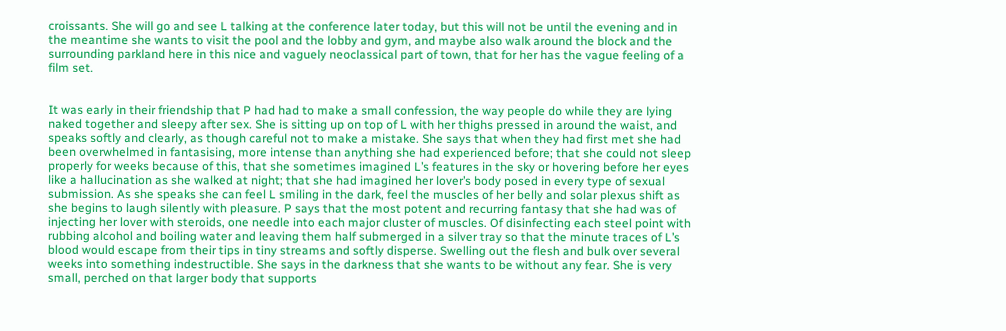croissants. She will go and see L talking at the conference later today, but this will not be until the evening and in the meantime she wants to visit the pool and the lobby and gym, and maybe also walk around the block and the surrounding parkland here in this nice and vaguely neoclassical part of town, that for her has the vague feeling of a film set.


It was early in their friendship that P had had to make a small confession, the way people do while they are lying naked together and sleepy after sex. She is sitting up on top of L with her thighs pressed in around the waist, and speaks softly and clearly, as though careful not to make a mistake. She says that when they had first met she had been overwhelmed in fantasising, more intense than anything she had experienced before; that she could not sleep properly for weeks because of this, that she sometimes imagined L’s features in the sky or hovering before her eyes like a hallucination as she walked at night; that she had imagined her lover’s body posed in every type of sexual submission. As she speaks she can feel L smiling in the dark, feel the muscles of her belly and solar plexus shift as she begins to laugh silently with pleasure. P says that the most potent and recurring fantasy that she had was of injecting her lover with steroids, one needle into each major cluster of muscles. Of disinfecting each steel point with rubbing alcohol and boiling water and leaving them half submerged in a silver tray so that the minute traces of L’s blood would escape from their tips in tiny streams and softly disperse. Swelling out the flesh and bulk over several weeks into something indestructible. She says in the darkness that she wants to be without any fear. She is very small, perched on that larger body that supports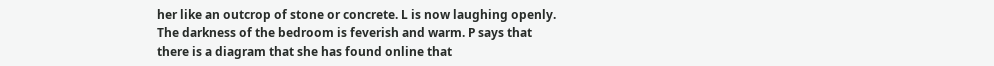her like an outcrop of stone or concrete. L is now laughing openly. The darkness of the bedroom is feverish and warm. P says that there is a diagram that she has found online that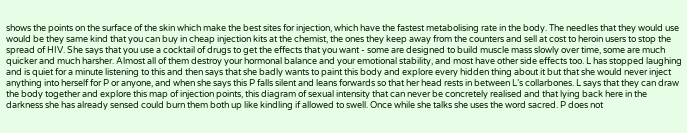shows the points on the surface of the skin which make the best sites for injection, which have the fastest metabolising rate in the body. The needles that they would use would be they same kind that you can buy in cheap injection kits at the chemist, the ones they keep away from the counters and sell at cost to heroin users to stop the spread of HIV. She says that you use a cocktail of drugs to get the effects that you want - some are designed to build muscle mass slowly over time, some are much quicker and much harsher. Almost all of them destroy your hormonal balance and your emotional stability, and most have other side effects too. L has stopped laughing and is quiet for a minute listening to this and then says that she badly wants to paint this body and explore every hidden thing about it but that she would never inject anything into herself for P or anyone, and when she says this P falls silent and leans forwards so that her head rests in between L’s collarbones. L says that they can draw the body together and explore this map of injection points, this diagram of sexual intensity that can never be concretely realised and that lying back here in the darkness she has already sensed could burn them both up like kindling if allowed to swell. Once while she talks she uses the word sacred. P does not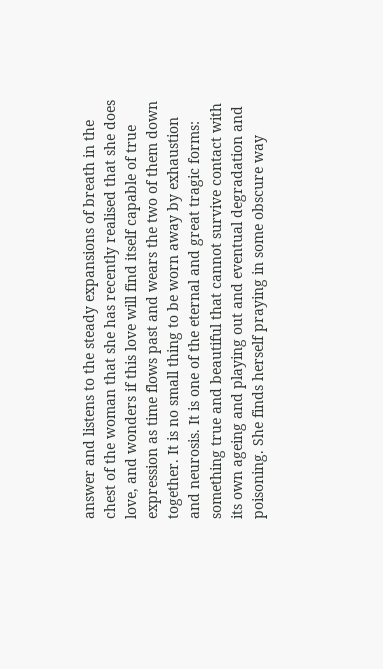answer and listens to the steady expansions of breath in the chest of the woman that she has recently realised that she does love, and wonders if this love will find itself capable of true expression as time flows past and wears the two of them down together. It is no small thing to be worn away by exhaustion and neurosis. It is one of the eternal and great tragic forms: something true and beautiful that cannot survive contact with its own ageing and playing out and eventual degradation and poisoning. She finds herself praying in some obscure way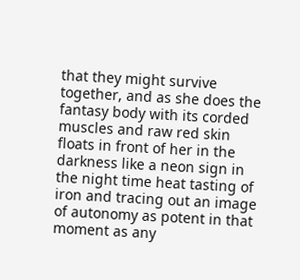that they might survive together, and as she does the fantasy body with its corded muscles and raw red skin floats in front of her in the darkness like a neon sign in the night time heat tasting of iron and tracing out an image of autonomy as potent in that moment as any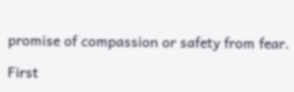promise of compassion or safety from fear.

First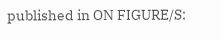published in ON FIGURE/S: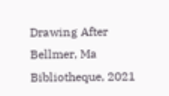Drawing After Bellmer, Ma Bibliotheque, 2021